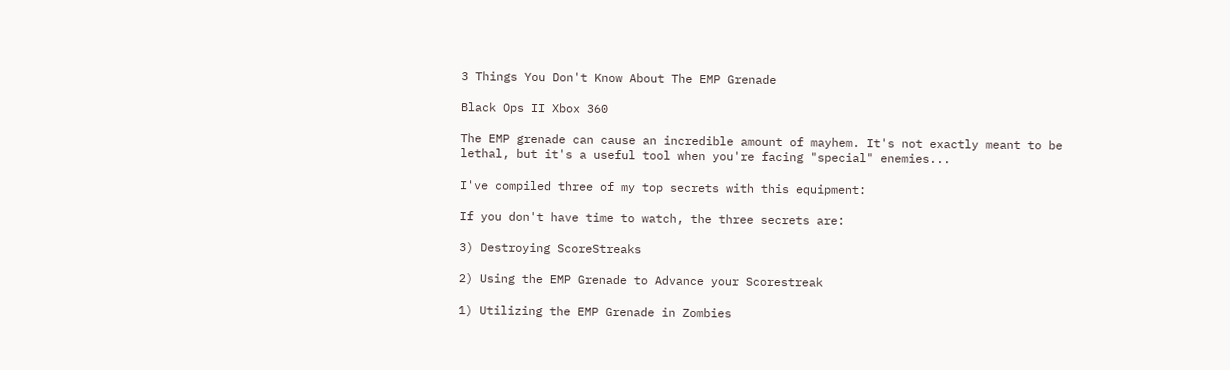3 Things You Don't Know About The EMP Grenade

Black Ops II Xbox 360

The EMP grenade can cause an incredible amount of mayhem. It's not exactly meant to be lethal, but it's a useful tool when you're facing "special" enemies...

I've compiled three of my top secrets with this equipment:

If you don't have time to watch, the three secrets are:

3) Destroying ScoreStreaks

2) Using the EMP Grenade to Advance your Scorestreak

1) Utilizing the EMP Grenade in Zombies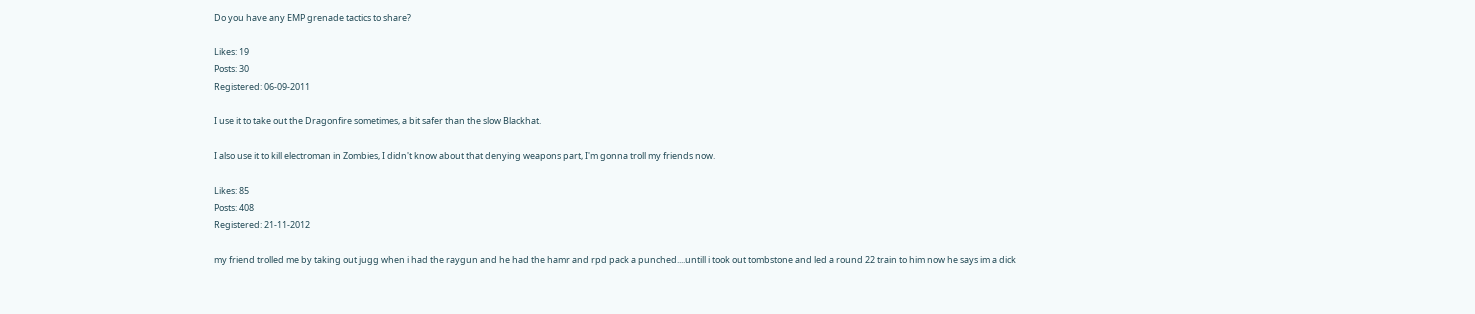Do you have any EMP grenade tactics to share?

Likes: 19
Posts: 30
Registered: 06-09-2011

I use it to take out the Dragonfire sometimes, a bit safer than the slow Blackhat.

I also use it to kill electroman in Zombies, I didn't know about that denying weapons part, I'm gonna troll my friends now.

Likes: 85
Posts: 408
Registered: 21-11-2012

my friend trolled me by taking out jugg when i had the raygun and he had the hamr and rpd pack a punched....untill i took out tombstone and led a round 22 train to him now he says im a dick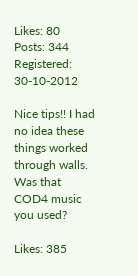Likes: 80
Posts: 344
Registered: 30-10-2012

Nice tips!! I had no idea these things worked through walls. Was that COD4 music you used?

Likes: 385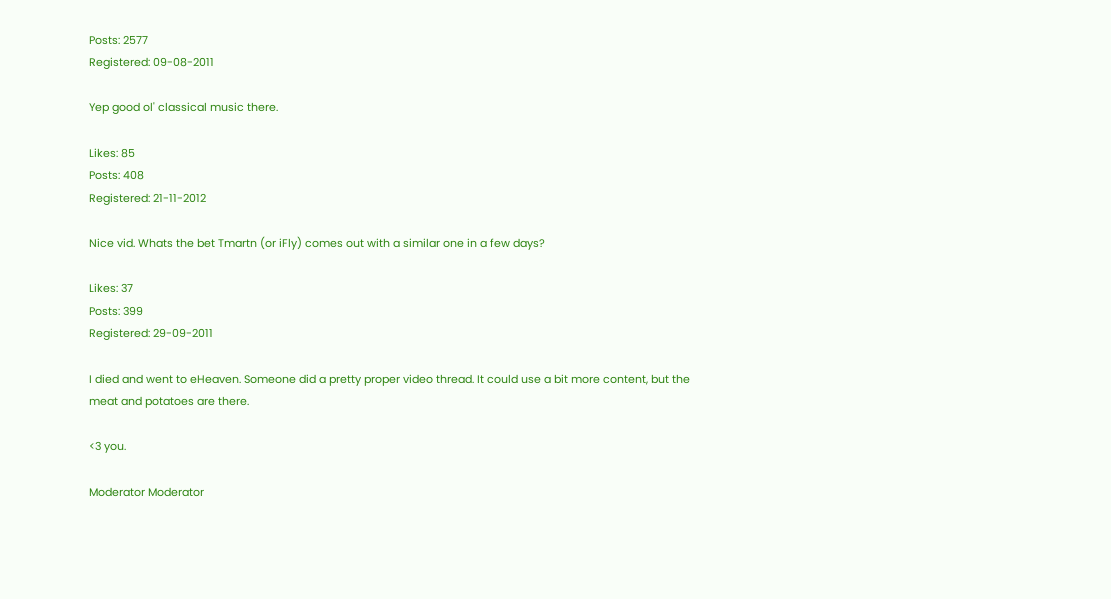Posts: 2577
Registered: 09-08-2011

Yep good ol' classical music there.

Likes: 85
Posts: 408
Registered: 21-11-2012

Nice vid. Whats the bet Tmartn (or iFly) comes out with a similar one in a few days?

Likes: 37
Posts: 399
Registered: 29-09-2011

I died and went to eHeaven. Someone did a pretty proper video thread. It could use a bit more content, but the meat and potatoes are there.

<3 you.

Moderator Moderator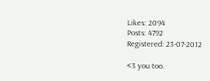Likes: 2094
Posts: 4792
Registered: 23-07-2012

<3 you too.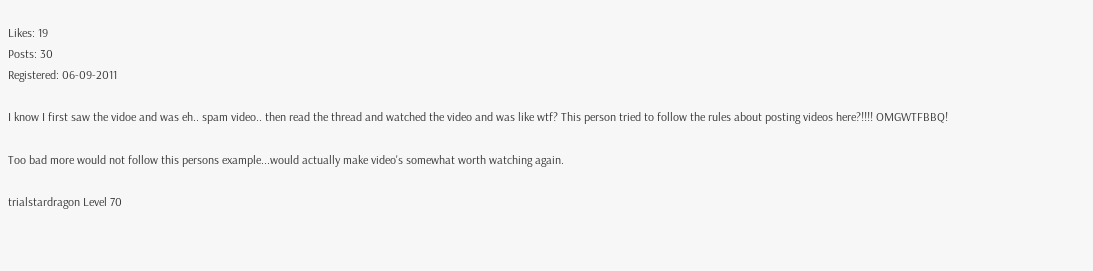Likes: 19
Posts: 30
Registered: 06-09-2011

I know I first saw the vidoe and was eh.. spam video.. then read the thread and watched the video and was like wtf? This person tried to follow the rules about posting videos here?!!!! OMGWTFBBQ!

Too bad more would not follow this persons example...would actually make video's somewhat worth watching again.

trialstardragon Level 70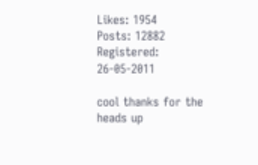Likes: 1954
Posts: 12882
Registered: 26-05-2011

cool thanks for the heads up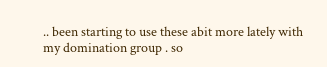.. been starting to use these abit more lately with my domination group . so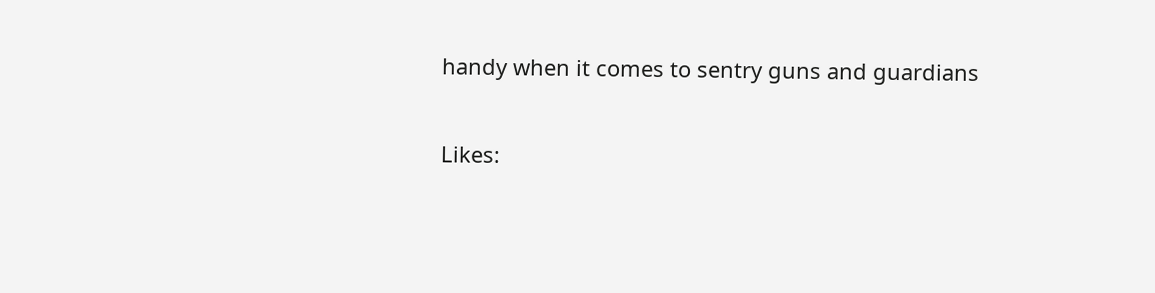handy when it comes to sentry guns and guardians

Likes: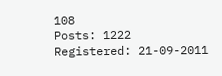108
Posts: 1222
Registered: 21-09-2011